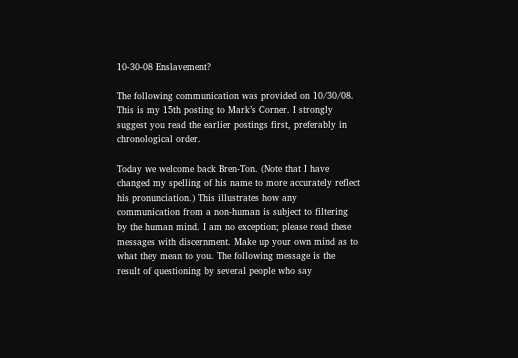10-30-08 Enslavement?

The following communication was provided on 10/30/08. This is my 15th posting to Mark’s Corner. I strongly suggest you read the earlier postings first, preferably in chronological order.

Today we welcome back Bren-Ton. (Note that I have changed my spelling of his name to more accurately reflect his pronunciation.) This illustrates how any communication from a non-human is subject to filtering by the human mind. I am no exception; please read these messages with discernment. Make up your own mind as to what they mean to you. The following message is the result of questioning by several people who say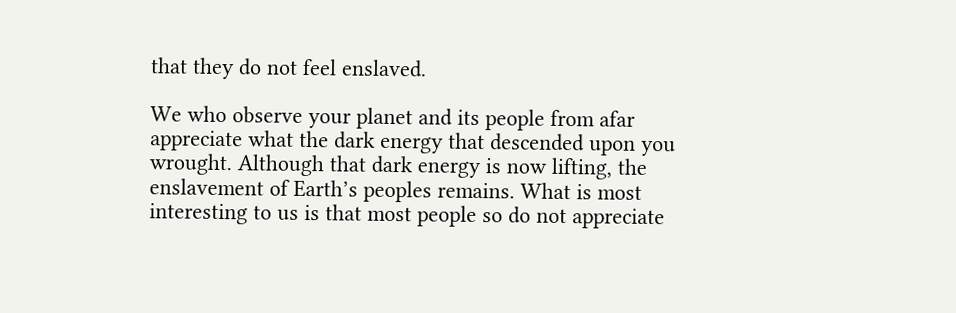that they do not feel enslaved.

We who observe your planet and its people from afar appreciate what the dark energy that descended upon you wrought. Although that dark energy is now lifting, the enslavement of Earth’s peoples remains. What is most interesting to us is that most people so do not appreciate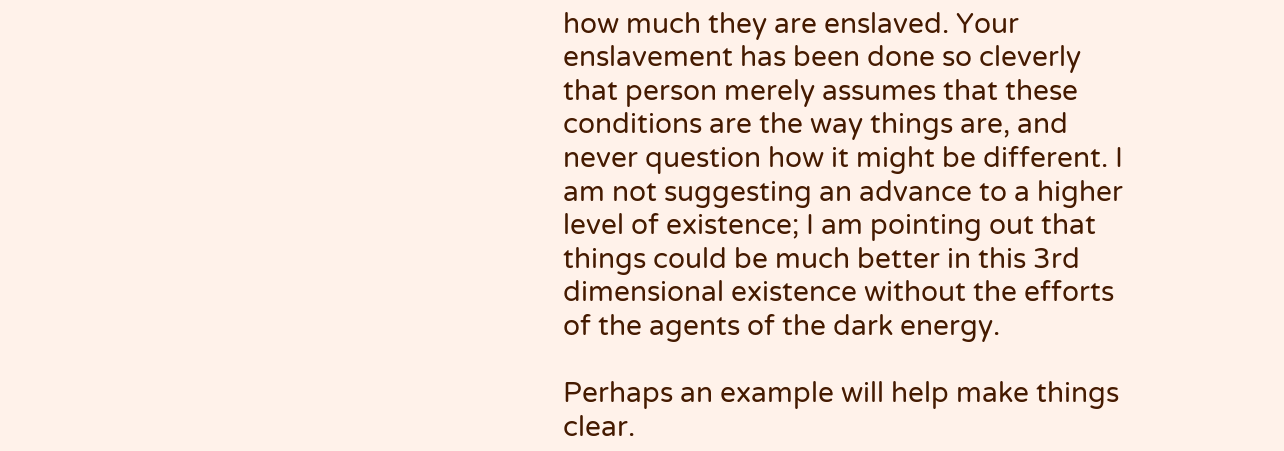how much they are enslaved. Your enslavement has been done so cleverly that person merely assumes that these conditions are the way things are, and never question how it might be different. I am not suggesting an advance to a higher level of existence; I am pointing out that things could be much better in this 3rd dimensional existence without the efforts of the agents of the dark energy.

Perhaps an example will help make things clear.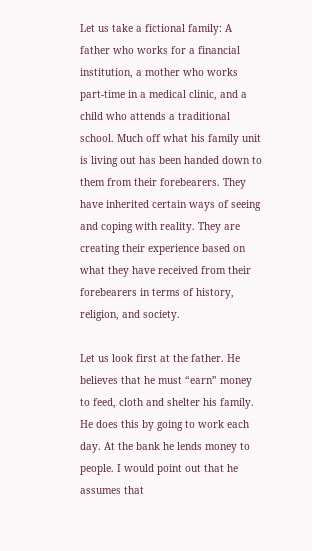Let us take a fictional family: A father who works for a financial institution, a mother who works part-time in a medical clinic, and a child who attends a traditional school. Much off what his family unit is living out has been handed down to them from their forebearers. They have inherited certain ways of seeing and coping with reality. They are creating their experience based on what they have received from their forebearers in terms of history, religion, and society.

Let us look first at the father. He believes that he must “earn” money to feed, cloth and shelter his family. He does this by going to work each day. At the bank he lends money to people. I would point out that he assumes that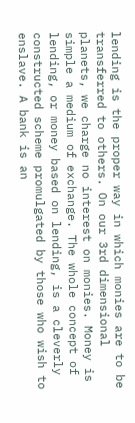lending is the proper way in which monies are to be transferred to others. On our 3rd dimensional planets, we charge no interest on monies. Money is simple a medium of exchange. The whole concept of lending, or money based on lending, is a cleverly constructed scheme promulgated by those who wish to enslave. A bank is an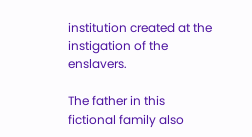institution created at the instigation of the enslavers.

The father in this fictional family also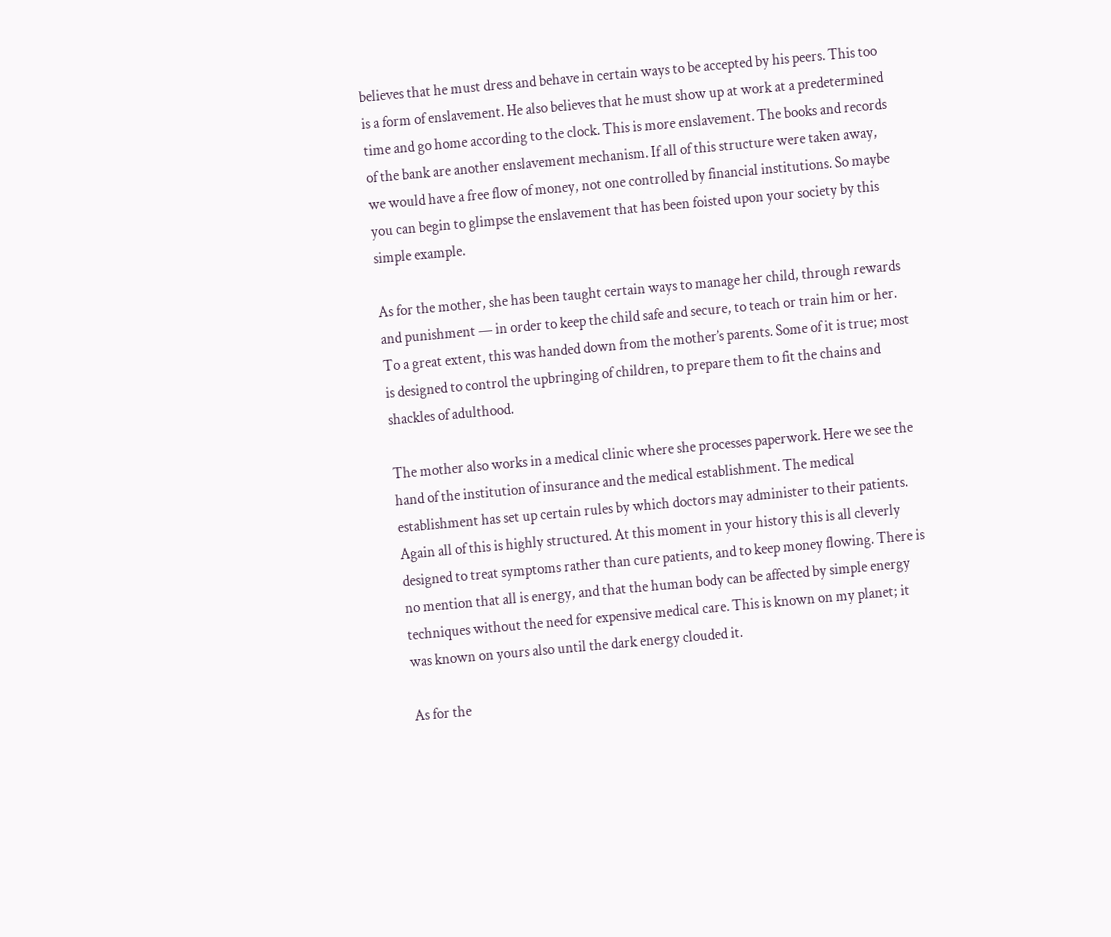believes that he must dress and behave in certain ways to be accepted by his peers. This too is a form of enslavement. He also believes that he must show up at work at a predetermined time and go home according to the clock. This is more enslavement. The books and records of the bank are another enslavement mechanism. If all of this structure were taken away, we would have a free flow of money, not one controlled by financial institutions. So maybe you can begin to glimpse the enslavement that has been foisted upon your society by this simple example.

As for the mother, she has been taught certain ways to manage her child, through rewards and punishment — in order to keep the child safe and secure, to teach or train him or her. To a great extent, this was handed down from the mother’s parents. Some of it is true; most is designed to control the upbringing of children, to prepare them to fit the chains and shackles of adulthood.

The mother also works in a medical clinic where she processes paperwork. Here we see the hand of the institution of insurance and the medical establishment. The medical establishment has set up certain rules by which doctors may administer to their patients. Again all of this is highly structured. At this moment in your history this is all cleverly designed to treat symptoms rather than cure patients, and to keep money flowing. There is no mention that all is energy, and that the human body can be affected by simple energy techniques without the need for expensive medical care. This is known on my planet; it was known on yours also until the dark energy clouded it.

As for the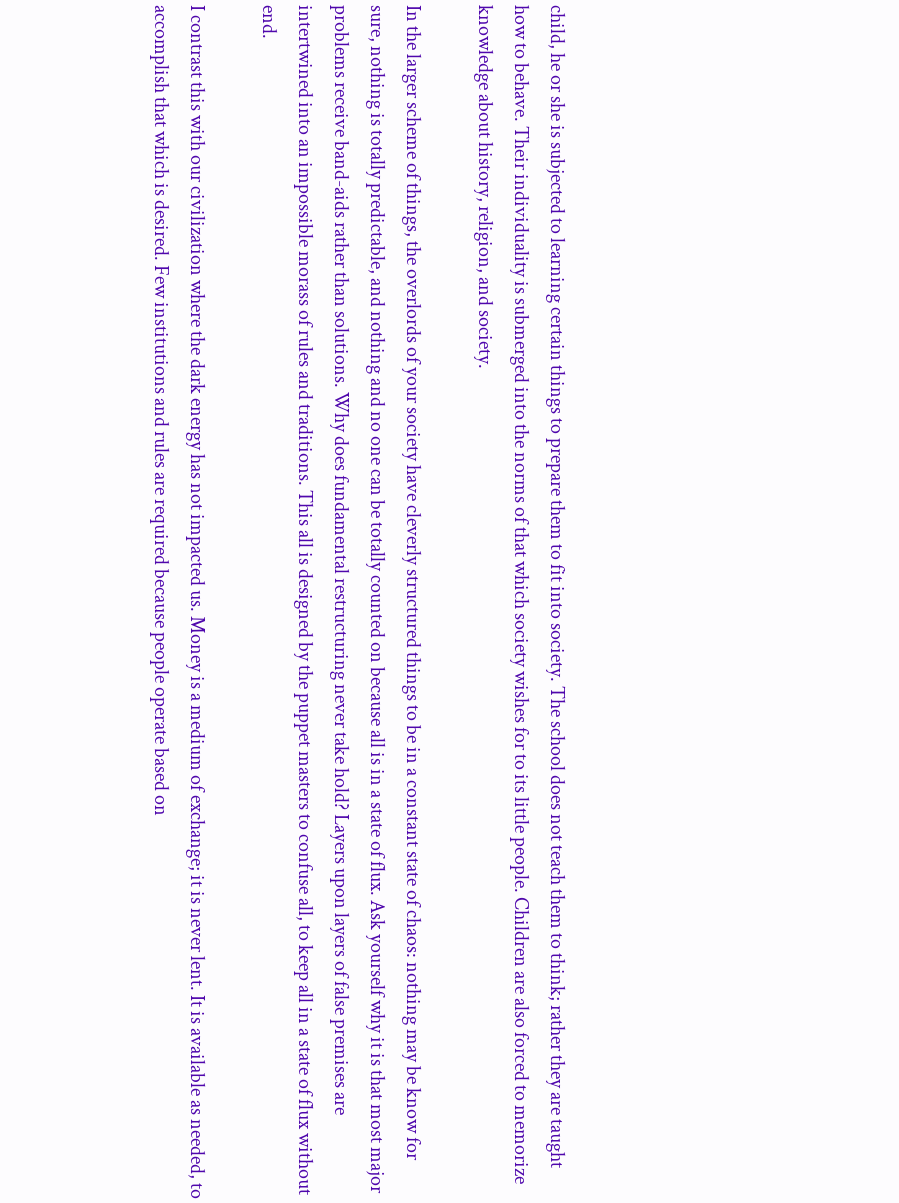child, he or she is subjected to learning certain things to prepare them to fit into society. The school does not teach them to think; rather they are taught how to behave. Their individuality is submerged into the norms of that which society wishes for to its little people. Children are also forced to memorize knowledge about history, religion, and society.

In the larger scheme of things, the overlords of your society have cleverly structured things to be in a constant state of chaos: nothing may be know for sure, nothing is totally predictable, and nothing and no one can be totally counted on because all is in a state of flux. Ask yourself why it is that most major problems receive band-aids rather than solutions. Why does fundamental restructuring never take hold? Layers upon layers of false premises are intertwined into an impossible morass of rules and traditions. This all is designed by the puppet masters to confuse all, to keep all in a state of flux without end.

I contrast this with our civilization where the dark energy has not impacted us. Money is a medium of exchange; it is never lent. It is available as needed, to accomplish that which is desired. Few institutions and rules are required because people operate based on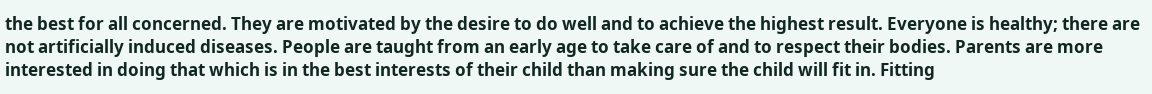the best for all concerned. They are motivated by the desire to do well and to achieve the highest result. Everyone is healthy; there are not artificially induced diseases. People are taught from an early age to take care of and to respect their bodies. Parents are more interested in doing that which is in the best interests of their child than making sure the child will fit in. Fitting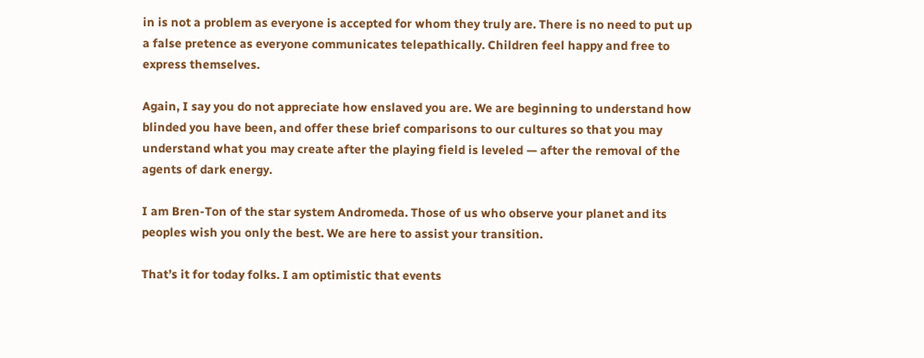in is not a problem as everyone is accepted for whom they truly are. There is no need to put up a false pretence as everyone communicates telepathically. Children feel happy and free to express themselves.

Again, I say you do not appreciate how enslaved you are. We are beginning to understand how blinded you have been, and offer these brief comparisons to our cultures so that you may understand what you may create after the playing field is leveled — after the removal of the agents of dark energy.

I am Bren-Ton of the star system Andromeda. Those of us who observe your planet and its peoples wish you only the best. We are here to assist your transition.

That’s it for today folks. I am optimistic that events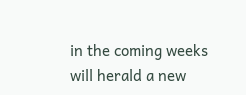in the coming weeks will herald a new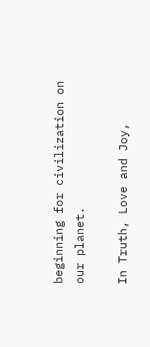beginning for civilization on our planet.

In Truth, Love and Joy,